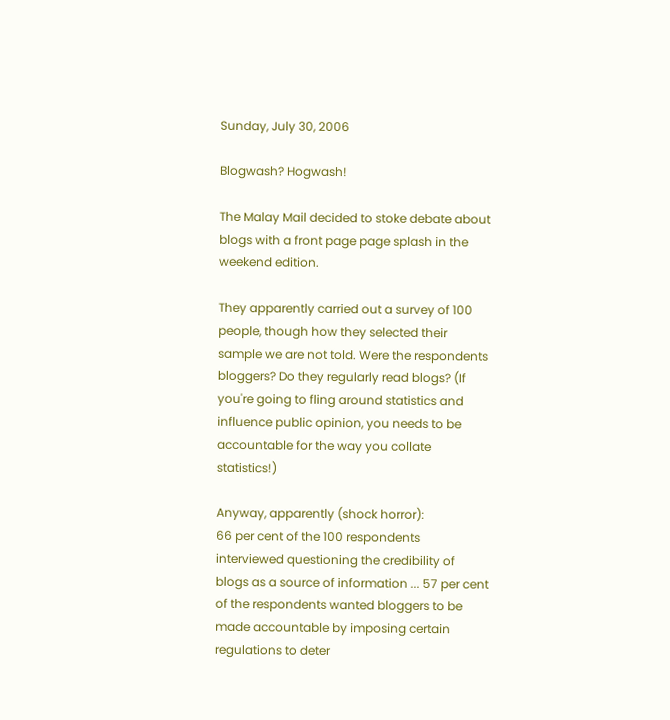Sunday, July 30, 2006

Blogwash? Hogwash!

The Malay Mail decided to stoke debate about blogs with a front page page splash in the weekend edition.

They apparently carried out a survey of 100 people, though how they selected their sample we are not told. Were the respondents bloggers? Do they regularly read blogs? (If you're going to fling around statistics and influence public opinion, you needs to be accountable for the way you collate statistics!)

Anyway, apparently (shock horror):
66 per cent of the 100 respondents interviewed questioning the credibility of blogs as a source of information ... 57 per cent of the respondents wanted bloggers to be made accountable by imposing certain regulations to deter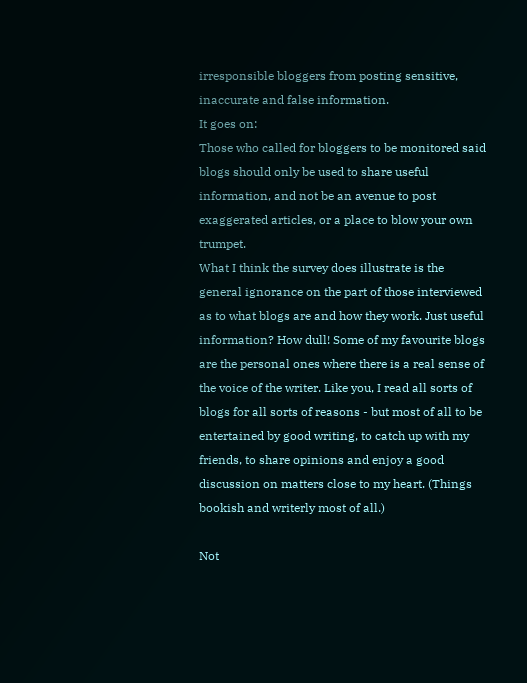irresponsible bloggers from posting sensitive, inaccurate and false information.
It goes on:
Those who called for bloggers to be monitored said blogs should only be used to share useful information, and not be an avenue to post exaggerated articles, or a place to blow your own trumpet.
What I think the survey does illustrate is the general ignorance on the part of those interviewed as to what blogs are and how they work. Just useful information? How dull! Some of my favourite blogs are the personal ones where there is a real sense of the voice of the writer. Like you, I read all sorts of blogs for all sorts of reasons - but most of all to be entertained by good writing, to catch up with my friends, to share opinions and enjoy a good discussion on matters close to my heart. (Things bookish and writerly most of all.)

Not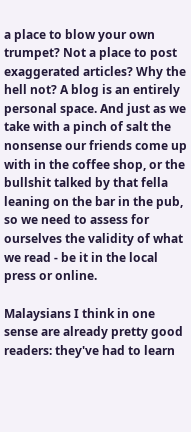a place to blow your own trumpet? Not a place to post exaggerated articles? Why the hell not? A blog is an entirely personal space. And just as we take with a pinch of salt the nonsense our friends come up with in the coffee shop, or the bullshit talked by that fella leaning on the bar in the pub, so we need to assess for ourselves the validity of what we read - be it in the local press or online.

Malaysians I think in one sense are already pretty good readers: they've had to learn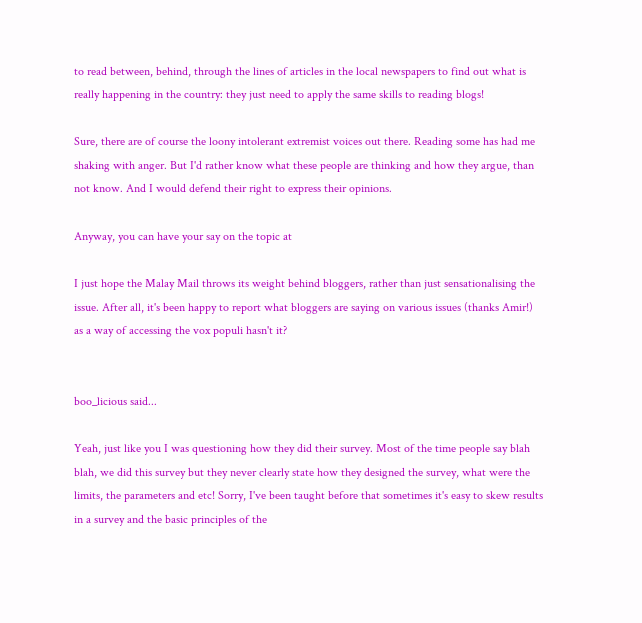to read between, behind, through the lines of articles in the local newspapers to find out what is really happening in the country: they just need to apply the same skills to reading blogs!

Sure, there are of course the loony intolerant extremist voices out there. Reading some has had me shaking with anger. But I'd rather know what these people are thinking and how they argue, than not know. And I would defend their right to express their opinions.

Anyway, you can have your say on the topic at

I just hope the Malay Mail throws its weight behind bloggers, rather than just sensationalising the issue. After all, it's been happy to report what bloggers are saying on various issues (thanks Amir!) as a way of accessing the vox populi hasn't it?


boo_licious said...

Yeah, just like you I was questioning how they did their survey. Most of the time people say blah blah, we did this survey but they never clearly state how they designed the survey, what were the limits, the parameters and etc! Sorry, I've been taught before that sometimes it's easy to skew results in a survey and the basic principles of the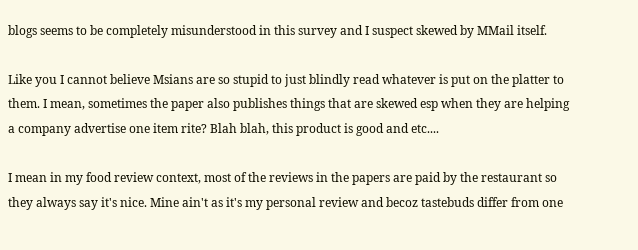blogs seems to be completely misunderstood in this survey and I suspect skewed by MMail itself.

Like you I cannot believe Msians are so stupid to just blindly read whatever is put on the platter to them. I mean, sometimes the paper also publishes things that are skewed esp when they are helping a company advertise one item rite? Blah blah, this product is good and etc....

I mean in my food review context, most of the reviews in the papers are paid by the restaurant so they always say it's nice. Mine ain't as it's my personal review and becoz tastebuds differ from one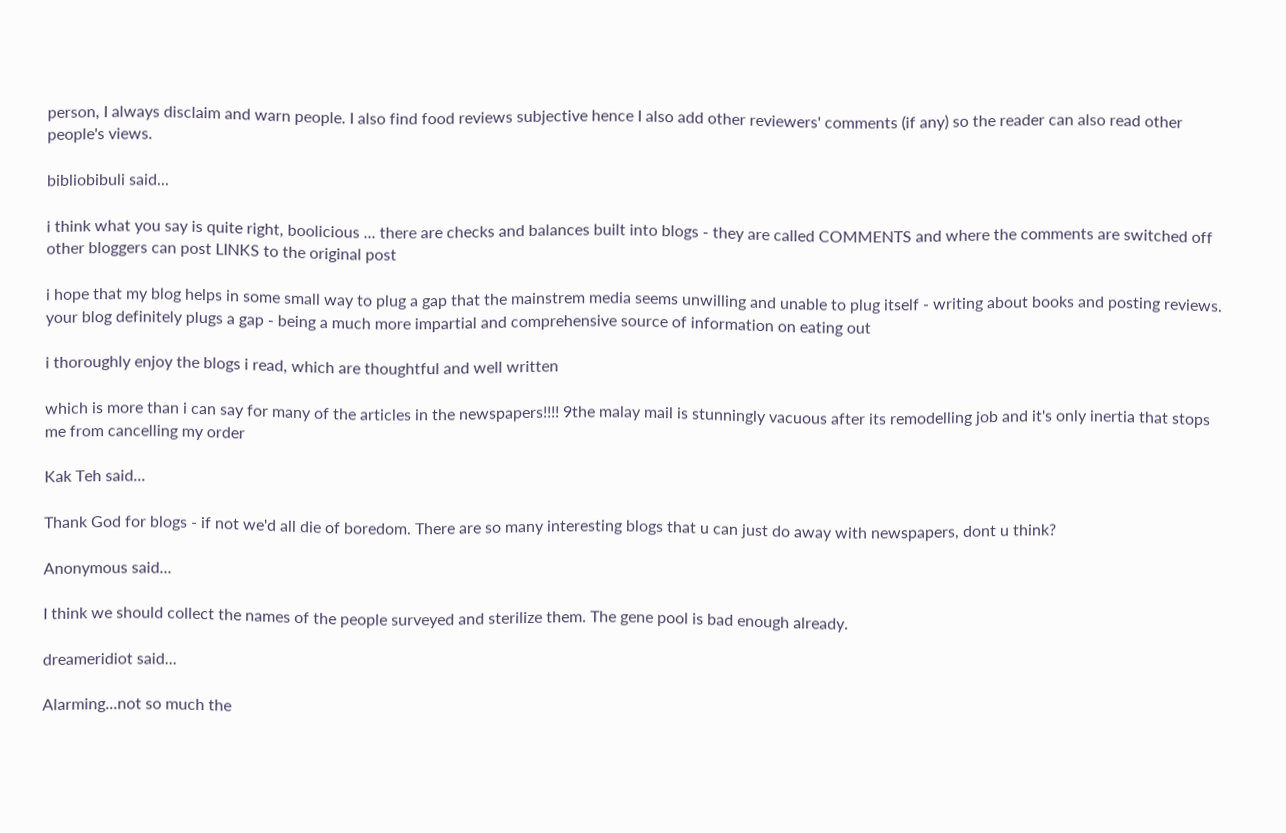person, I always disclaim and warn people. I also find food reviews subjective hence I also add other reviewers' comments (if any) so the reader can also read other people's views.

bibliobibuli said...

i think what you say is quite right, boolicious ... there are checks and balances built into blogs - they are called COMMENTS and where the comments are switched off other bloggers can post LINKS to the original post

i hope that my blog helps in some small way to plug a gap that the mainstrem media seems unwilling and unable to plug itself - writing about books and posting reviews. your blog definitely plugs a gap - being a much more impartial and comprehensive source of information on eating out

i thoroughly enjoy the blogs i read, which are thoughtful and well written

which is more than i can say for many of the articles in the newspapers!!!! 9the malay mail is stunningly vacuous after its remodelling job and it's only inertia that stops me from cancelling my order

Kak Teh said...

Thank God for blogs - if not we'd all die of boredom. There are so many interesting blogs that u can just do away with newspapers, dont u think?

Anonymous said...

I think we should collect the names of the people surveyed and sterilize them. The gene pool is bad enough already.

dreameridiot said...

Alarming...not so much the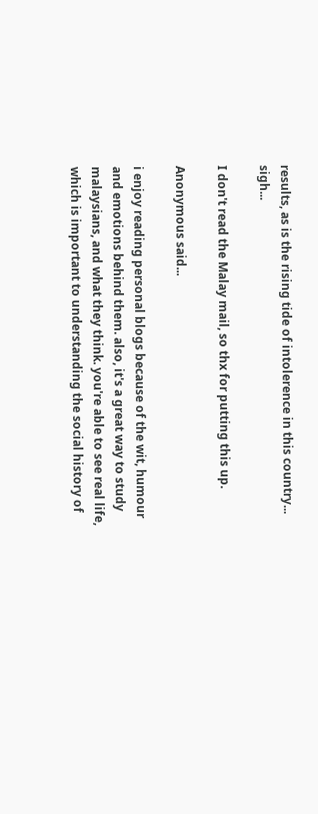results, as is the rising tide of intolerence in this country... sigh...

I don't read the Malay mail, so thx for putting this up.

Anonymous said...

i enjoy reading personal blogs because of the wit, humour and emotions behind them. also, it's a great way to study malaysians, and what they think. you're able to see real life, which is important to understanding the social history of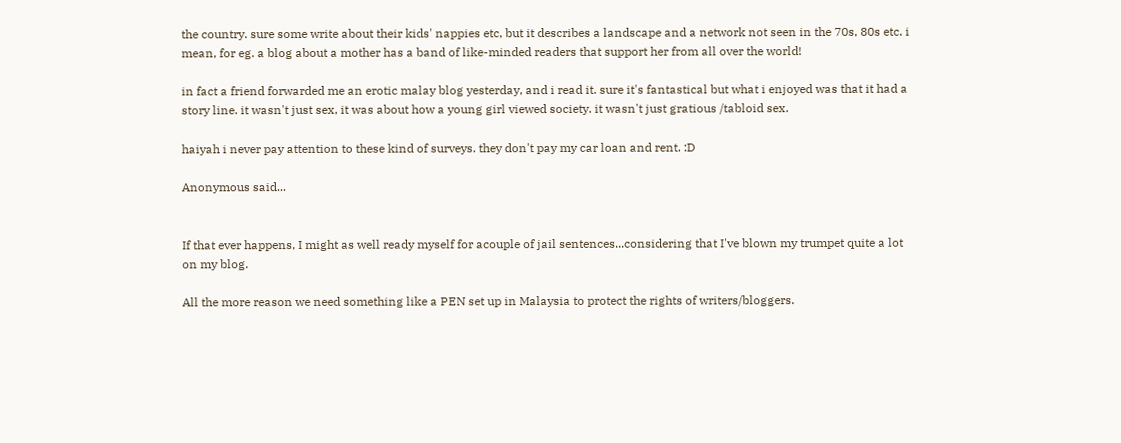the country. sure some write about their kids' nappies etc, but it describes a landscape and a network not seen in the 70s, 80s etc. i mean, for eg. a blog about a mother has a band of like-minded readers that support her from all over the world!

in fact a friend forwarded me an erotic malay blog yesterday, and i read it. sure it's fantastical but what i enjoyed was that it had a story line. it wasn't just sex, it was about how a young girl viewed society. it wasn't just gratious /tabloid sex.

haiyah i never pay attention to these kind of surveys. they don't pay my car loan and rent. :D

Anonymous said...


If that ever happens, I might as well ready myself for acouple of jail sentences...considering that I've blown my trumpet quite a lot on my blog.

All the more reason we need something like a PEN set up in Malaysia to protect the rights of writers/bloggers.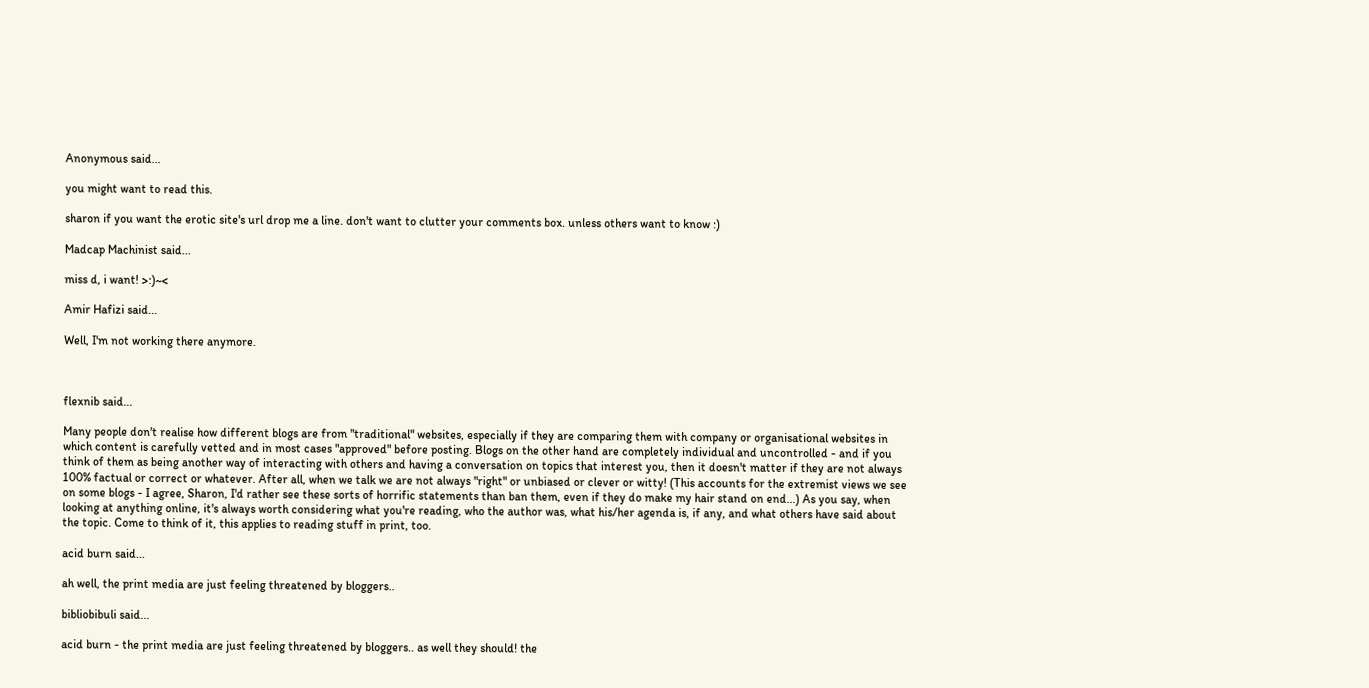Anonymous said...

you might want to read this.

sharon if you want the erotic site's url drop me a line. don't want to clutter your comments box. unless others want to know :)

Madcap Machinist said...

miss d, i want! >:)~<

Amir Hafizi said...

Well, I'm not working there anymore.



flexnib said...

Many people don't realise how different blogs are from "traditional" websites, especially if they are comparing them with company or organisational websites in which content is carefully vetted and in most cases "approved" before posting. Blogs on the other hand are completely individual and uncontrolled - and if you think of them as being another way of interacting with others and having a conversation on topics that interest you, then it doesn't matter if they are not always 100% factual or correct or whatever. After all, when we talk we are not always "right" or unbiased or clever or witty! (This accounts for the extremist views we see on some blogs - I agree, Sharon, I'd rather see these sorts of horrific statements than ban them, even if they do make my hair stand on end...) As you say, when looking at anything online, it's always worth considering what you're reading, who the author was, what his/her agenda is, if any, and what others have said about the topic. Come to think of it, this applies to reading stuff in print, too.

acid burn said...

ah well, the print media are just feeling threatened by bloggers..

bibliobibuli said...

acid burn - the print media are just feeling threatened by bloggers.. as well they should! the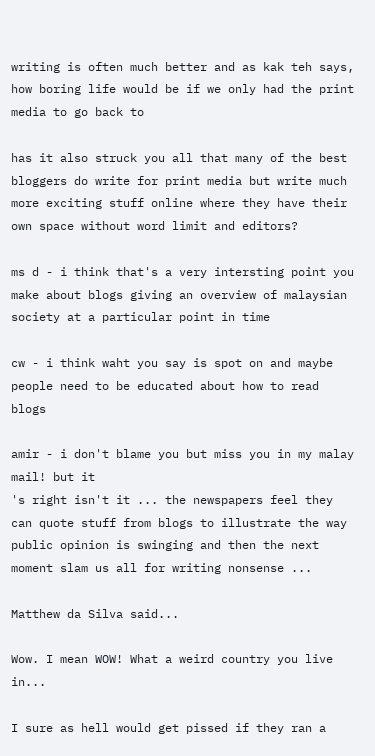writing is often much better and as kak teh says, how boring life would be if we only had the print media to go back to

has it also struck you all that many of the best bloggers do write for print media but write much more exciting stuff online where they have their own space without word limit and editors?

ms d - i think that's a very intersting point you make about blogs giving an overview of malaysian society at a particular point in time

cw - i think waht you say is spot on and maybe people need to be educated about how to read blogs

amir - i don't blame you but miss you in my malay mail! but it
's right isn't it ... the newspapers feel they can quote stuff from blogs to illustrate the way public opinion is swinging and then the next moment slam us all for writing nonsense ...

Matthew da Silva said...

Wow. I mean WOW! What a weird country you live in...

I sure as hell would get pissed if they ran a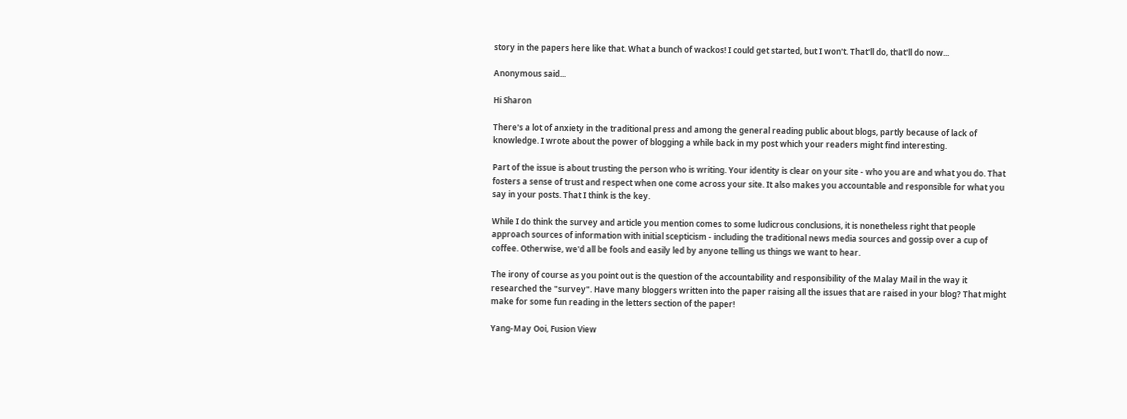story in the papers here like that. What a bunch of wackos! I could get started, but I won't. That'll do, that'll do now...

Anonymous said...

Hi Sharon

There's a lot of anxiety in the traditional press and among the general reading public about blogs, partly because of lack of knowledge. I wrote about the power of blogging a while back in my post which your readers might find interesting.

Part of the issue is about trusting the person who is writing. Your identity is clear on your site - who you are and what you do. That fosters a sense of trust and respect when one come across your site. It also makes you accountable and responsible for what you say in your posts. That I think is the key.

While I do think the survey and article you mention comes to some ludicrous conclusions, it is nonetheless right that people approach sources of information with initial scepticism - including the traditional news media sources and gossip over a cup of coffee. Otherwise, we'd all be fools and easily led by anyone telling us things we want to hear.

The irony of course as you point out is the question of the accountability and responsibility of the Malay Mail in the way it researched the "survey". Have many bloggers written into the paper raising all the issues that are raised in your blog? That might make for some fun reading in the letters section of the paper!

Yang-May Ooi, Fusion View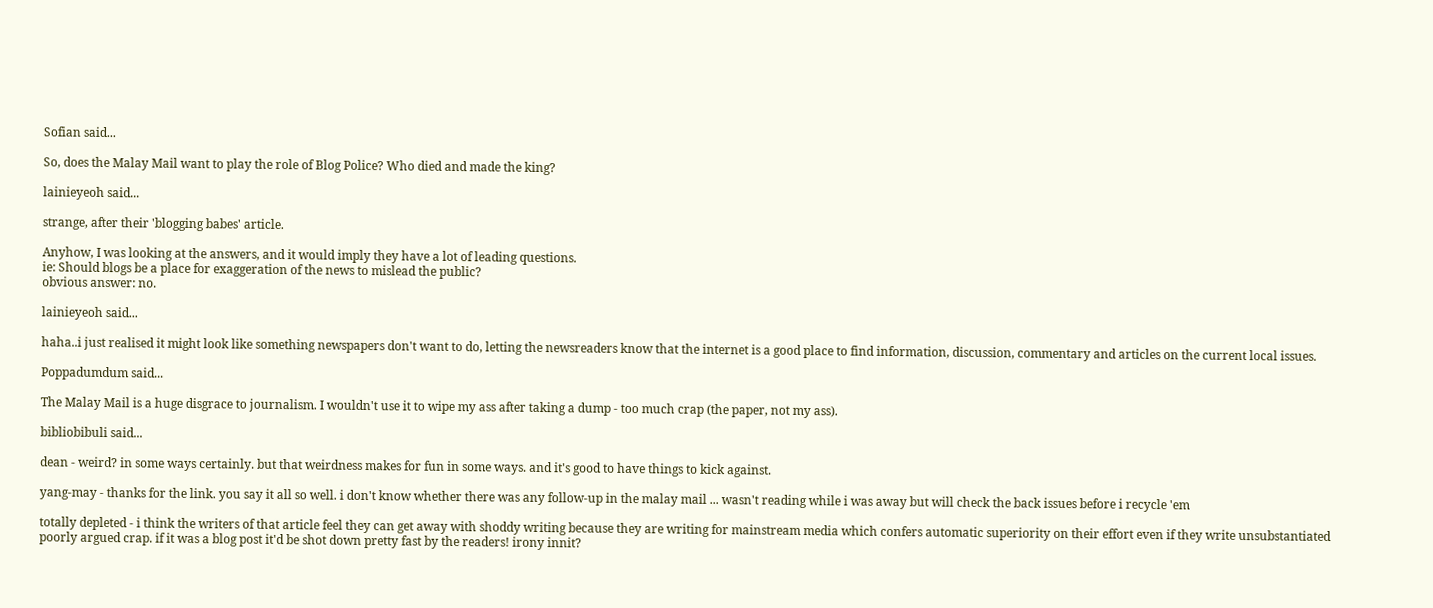Sofian said...

So, does the Malay Mail want to play the role of Blog Police? Who died and made the king?

lainieyeoh said...

strange, after their 'blogging babes' article.

Anyhow, I was looking at the answers, and it would imply they have a lot of leading questions.
ie: Should blogs be a place for exaggeration of the news to mislead the public?
obvious answer: no.

lainieyeoh said...

haha..i just realised it might look like something newspapers don't want to do, letting the newsreaders know that the internet is a good place to find information, discussion, commentary and articles on the current local issues.

Poppadumdum said...

The Malay Mail is a huge disgrace to journalism. I wouldn't use it to wipe my ass after taking a dump - too much crap (the paper, not my ass).

bibliobibuli said...

dean - weird? in some ways certainly. but that weirdness makes for fun in some ways. and it's good to have things to kick against.

yang-may - thanks for the link. you say it all so well. i don't know whether there was any follow-up in the malay mail ... wasn't reading while i was away but will check the back issues before i recycle 'em

totally depleted - i think the writers of that article feel they can get away with shoddy writing because they are writing for mainstream media which confers automatic superiority on their effort even if they write unsubstantiated poorly argued crap. if it was a blog post it'd be shot down pretty fast by the readers! irony innit?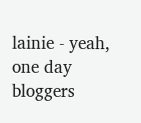lainie - yeah, one day bloggers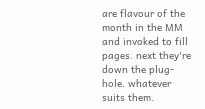are flavour of the month in the MM and invoked to fill pages. next they're down the plug-hole. whatever suits them.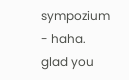sympozium - haha. glad you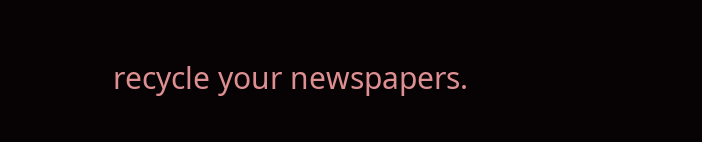recycle your newspapers.